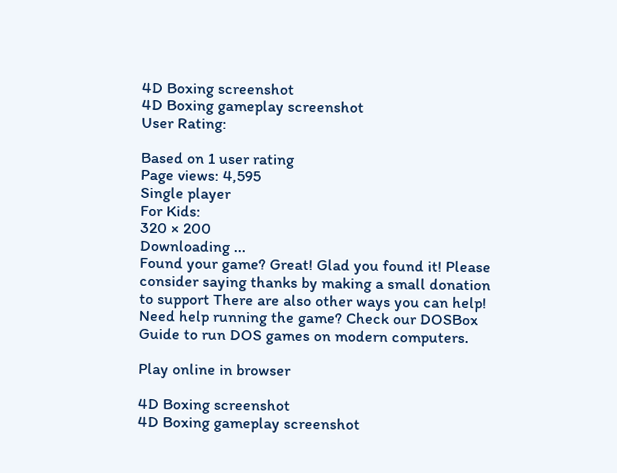4D Boxing screenshot
4D Boxing gameplay screenshot
User Rating:

Based on 1 user rating
Page views: 4,595
Single player
For Kids:
320 × 200
Downloading ...
Found your game? Great! Glad you found it! Please consider saying thanks by making a small donation to support There are also other ways you can help!
Need help running the game? Check our DOSBox Guide to run DOS games on modern computers.

Play online in browser

4D Boxing screenshot
4D Boxing gameplay screenshot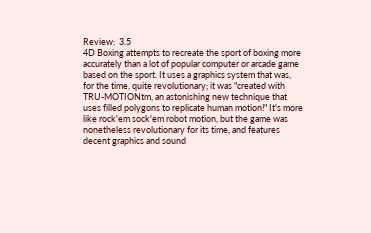Review:  3.5
4D Boxing attempts to recreate the sport of boxing more accurately than a lot of popular computer or arcade game based on the sport. It uses a graphics system that was, for the time, quite revolutionary; it was "created with TRU-MOTIONtm, an astonishing new technique that uses filled polygons to replicate human motion!" It's more like rock'em sock'em robot motion, but the game was nonetheless revolutionary for its time, and features decent graphics and sound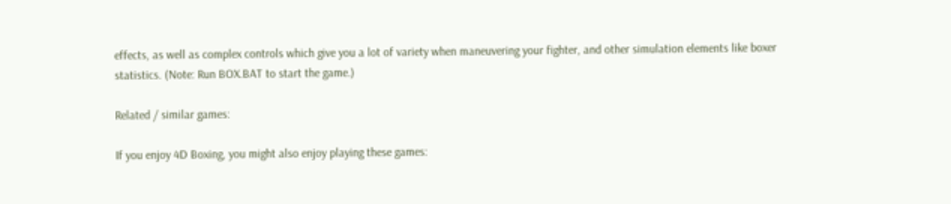effects, as well as complex controls which give you a lot of variety when maneuvering your fighter, and other simulation elements like boxer statistics. (Note: Run BOX.BAT to start the game.)

Related / similar games:

If you enjoy 4D Boxing, you might also enjoy playing these games: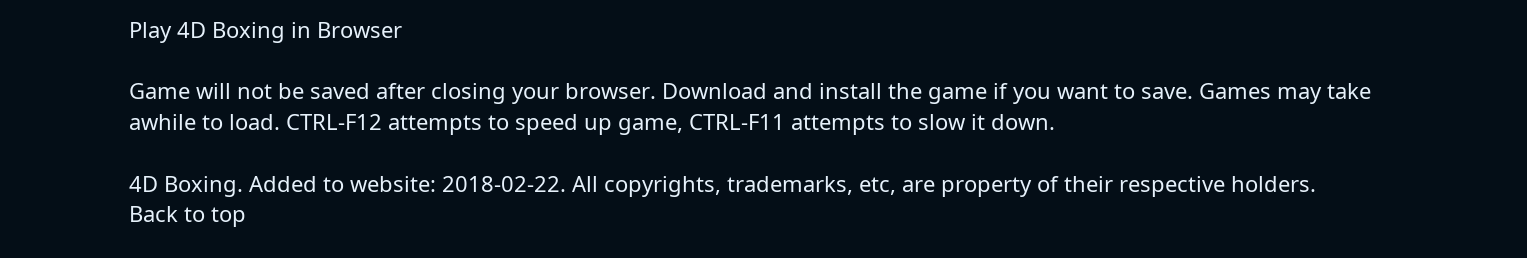Play 4D Boxing in Browser

Game will not be saved after closing your browser. Download and install the game if you want to save. Games may take awhile to load. CTRL-F12 attempts to speed up game, CTRL-F11 attempts to slow it down.

4D Boxing. Added to website: 2018-02-22. All copyrights, trademarks, etc, are property of their respective holders.
Back to top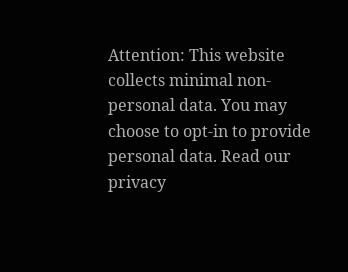Attention: This website collects minimal non-personal data. You may choose to opt-in to provide personal data. Read our privacy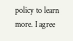policy to learn more. I agree